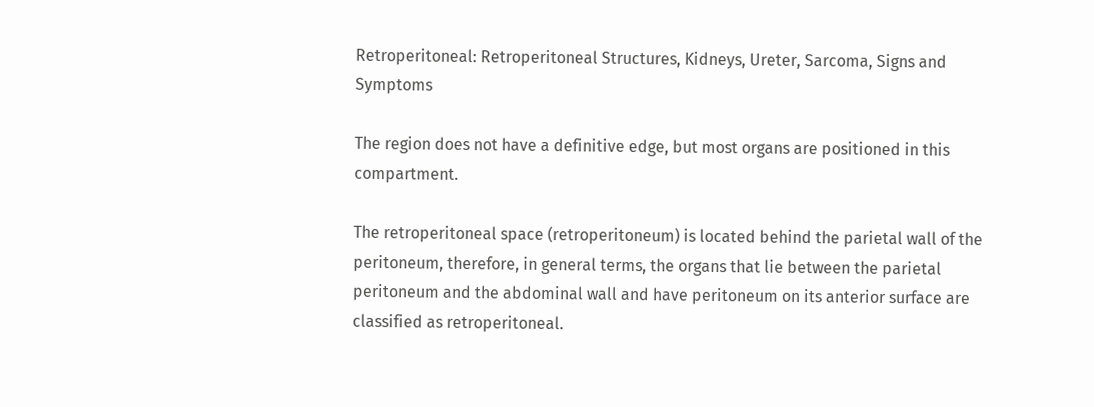Retroperitoneal: Retroperitoneal Structures, Kidneys, Ureter, Sarcoma, Signs and Symptoms

The region does not have a definitive edge, but most organs are positioned in this compartment.

The retroperitoneal space (retroperitoneum) is located behind the parietal wall of the peritoneum, therefore, in general terms, the organs that lie between the parietal peritoneum and the abdominal wall and have peritoneum on its anterior surface are classified as retroperitoneal.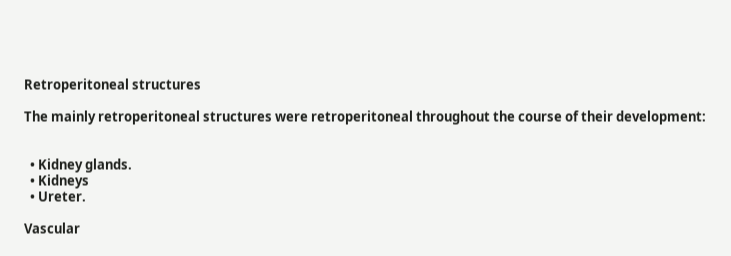Retroperitoneal structures

The mainly retroperitoneal structures were retroperitoneal throughout the course of their development:


  • Kidney glands.
  • Kidneys
  • Ureter.

Vascular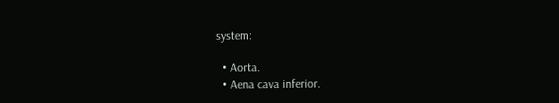system:

  • Aorta.
  • Aena cava inferior.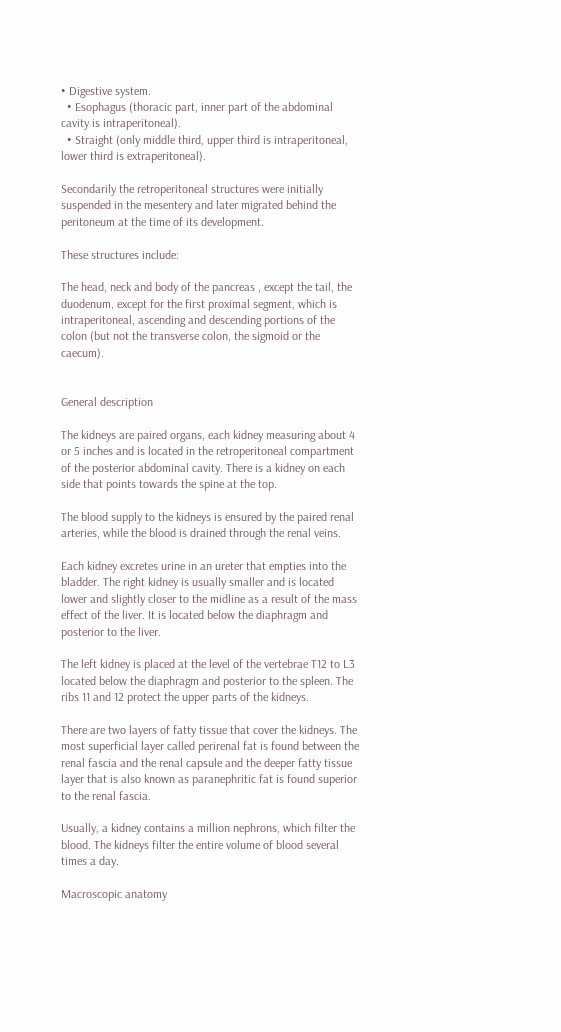• Digestive system.
  • Esophagus (thoracic part, inner part of the abdominal cavity is intraperitoneal).
  • Straight (only middle third, upper third is intraperitoneal, lower third is extraperitoneal).

Secondarily the retroperitoneal structures were initially suspended in the mesentery and later migrated behind the peritoneum at the time of its development.

These structures include:

The head, neck and body of the pancreas , except the tail, the duodenum, except for the first proximal segment, which is intraperitoneal, ascending and descending portions of the colon (but not the transverse colon, the sigmoid or the caecum).


General description

The kidneys are paired organs, each kidney measuring about 4 or 5 inches and is located in the retroperitoneal compartment of the posterior abdominal cavity. There is a kidney on each side that points towards the spine at the top.

The blood supply to the kidneys is ensured by the paired renal arteries, while the blood is drained through the renal veins.

Each kidney excretes urine in an ureter that empties into the bladder. The right kidney is usually smaller and is located lower and slightly closer to the midline as a result of the mass effect of the liver. It is located below the diaphragm and posterior to the liver.

The left kidney is placed at the level of the vertebrae T12 to L3 located below the diaphragm and posterior to the spleen. The ribs 11 and 12 protect the upper parts of the kidneys.

There are two layers of fatty tissue that cover the kidneys. The most superficial layer called perirenal fat is found between the renal fascia and the renal capsule and the deeper fatty tissue layer that is also known as paranephritic fat is found superior to the renal fascia.

Usually, a kidney contains a million nephrons, which filter the blood. The kidneys filter the entire volume of blood several times a day.

Macroscopic anatomy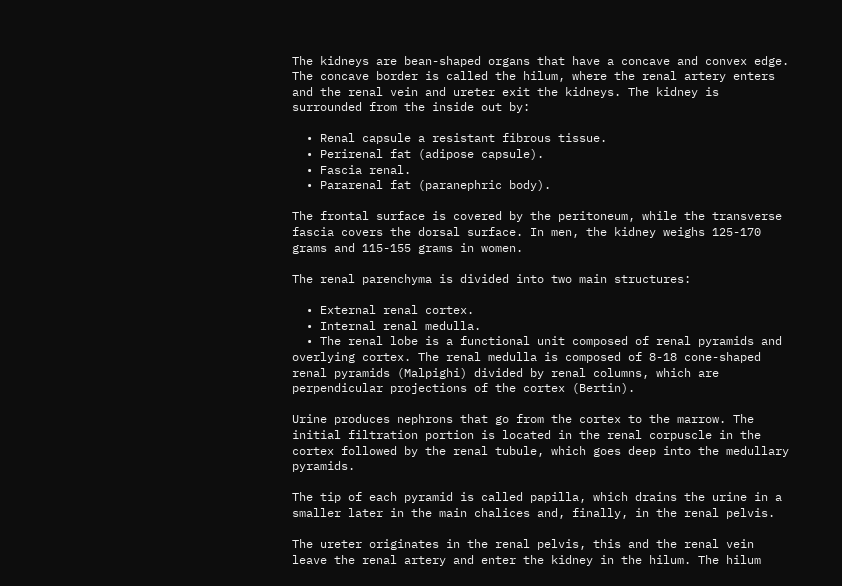The kidneys are bean-shaped organs that have a concave and convex edge. The concave border is called the hilum, where the renal artery enters and the renal vein and ureter exit the kidneys. The kidney is surrounded from the inside out by:

  • Renal capsule a resistant fibrous tissue.
  • Perirenal fat (adipose capsule).
  • Fascia renal.
  • Pararenal fat (paranephric body).

The frontal surface is covered by the peritoneum, while the transverse fascia covers the dorsal surface. In men, the kidney weighs 125-170 grams and 115-155 grams in women.

The renal parenchyma is divided into two main structures:

  • External renal cortex.
  • Internal renal medulla.
  • The renal lobe is a functional unit composed of renal pyramids and overlying cortex. The renal medulla is composed of 8-18 cone-shaped renal pyramids (Malpighi) divided by renal columns, which are perpendicular projections of the cortex (Bertin).

Urine produces nephrons that go from the cortex to the marrow. The initial filtration portion is located in the renal corpuscle in the cortex followed by the renal tubule, which goes deep into the medullary pyramids.

The tip of each pyramid is called papilla, which drains the urine in a smaller later in the main chalices and, finally, in the renal pelvis.

The ureter originates in the renal pelvis, this and the renal vein leave the renal artery and enter the kidney in the hilum. The hilum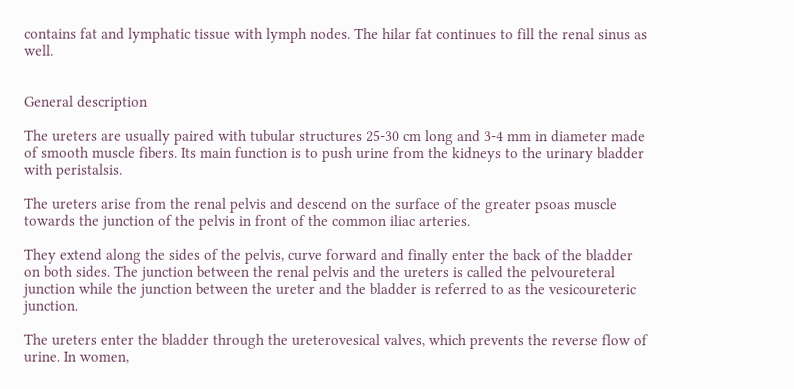contains fat and lymphatic tissue with lymph nodes. The hilar fat continues to fill the renal sinus as well.


General description

The ureters are usually paired with tubular structures 25-30 cm long and 3-4 mm in diameter made of smooth muscle fibers. Its main function is to push urine from the kidneys to the urinary bladder with peristalsis.

The ureters arise from the renal pelvis and descend on the surface of the greater psoas muscle towards the junction of the pelvis in front of the common iliac arteries.

They extend along the sides of the pelvis, curve forward and finally enter the back of the bladder on both sides. The junction between the renal pelvis and the ureters is called the pelvoureteral junction while the junction between the ureter and the bladder is referred to as the vesicoureteric junction.

The ureters enter the bladder through the ureterovesical valves, which prevents the reverse flow of urine. In women,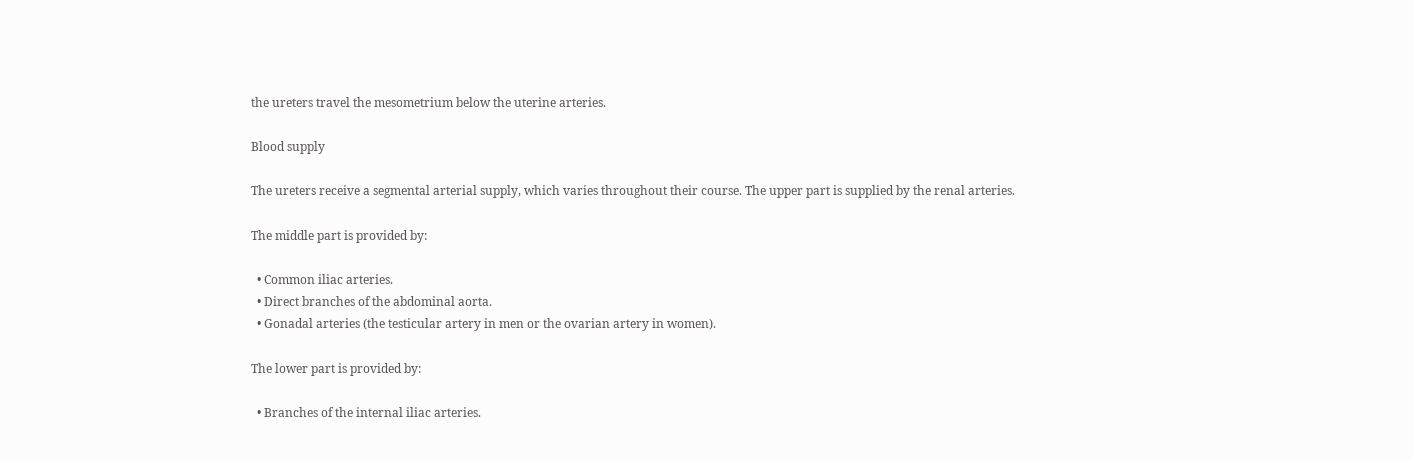the ureters travel the mesometrium below the uterine arteries.

Blood supply

The ureters receive a segmental arterial supply, which varies throughout their course. The upper part is supplied by the renal arteries.

The middle part is provided by:

  • Common iliac arteries.
  • Direct branches of the abdominal aorta.
  • Gonadal arteries (the testicular artery in men or the ovarian artery in women).

The lower part is provided by:

  • Branches of the internal iliac arteries.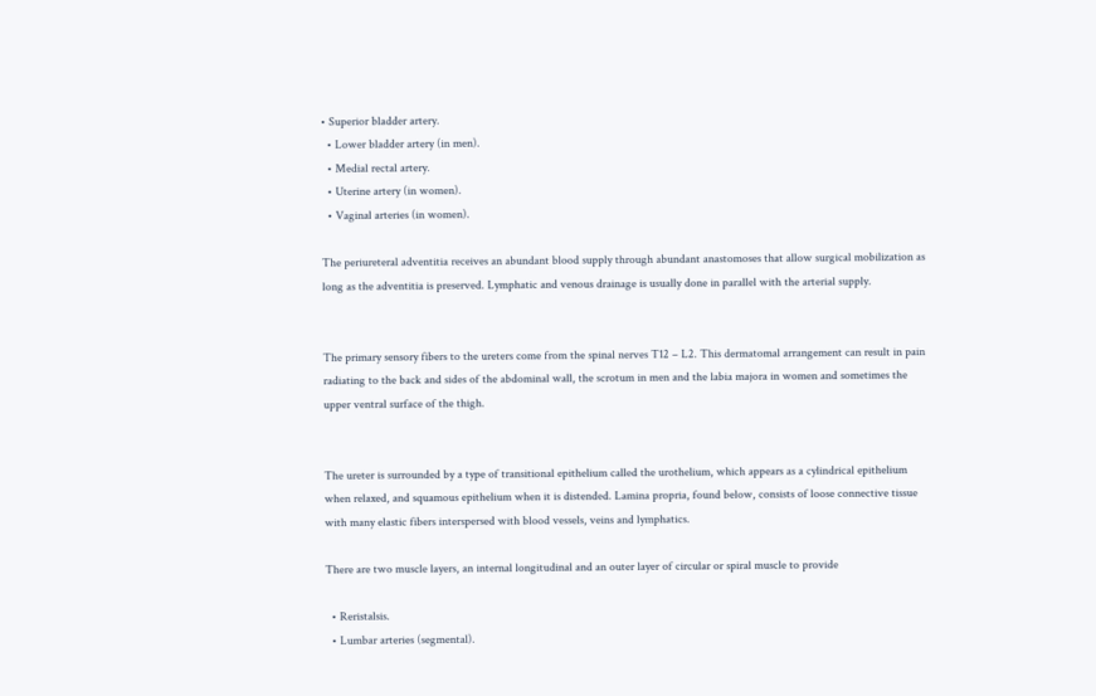• Superior bladder artery.
  • Lower bladder artery (in men).
  • Medial rectal artery.
  • Uterine artery (in women).
  • Vaginal arteries (in women).

The periureteral adventitia receives an abundant blood supply through abundant anastomoses that allow surgical mobilization as long as the adventitia is preserved. Lymphatic and venous drainage is usually done in parallel with the arterial supply.


The primary sensory fibers to the ureters come from the spinal nerves T12 – L2. This dermatomal arrangement can result in pain radiating to the back and sides of the abdominal wall, the scrotum in men and the labia majora in women and sometimes the upper ventral surface of the thigh.


The ureter is surrounded by a type of transitional epithelium called the urothelium, which appears as a cylindrical epithelium when relaxed, and squamous epithelium when it is distended. Lamina propria, found below, consists of loose connective tissue with many elastic fibers interspersed with blood vessels, veins and lymphatics.

There are two muscle layers, an internal longitudinal and an outer layer of circular or spiral muscle to provide

  • Reristalsis.
  • Lumbar arteries (segmental).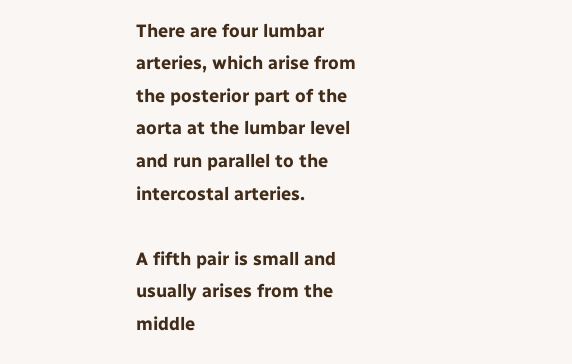There are four lumbar arteries, which arise from the posterior part of the aorta at the lumbar level and run parallel to the intercostal arteries.

A fifth pair is small and usually arises from the middle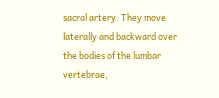sacral artery. They move laterally and backward over the bodies of the lumbar vertebrae,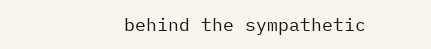behind the sympathetic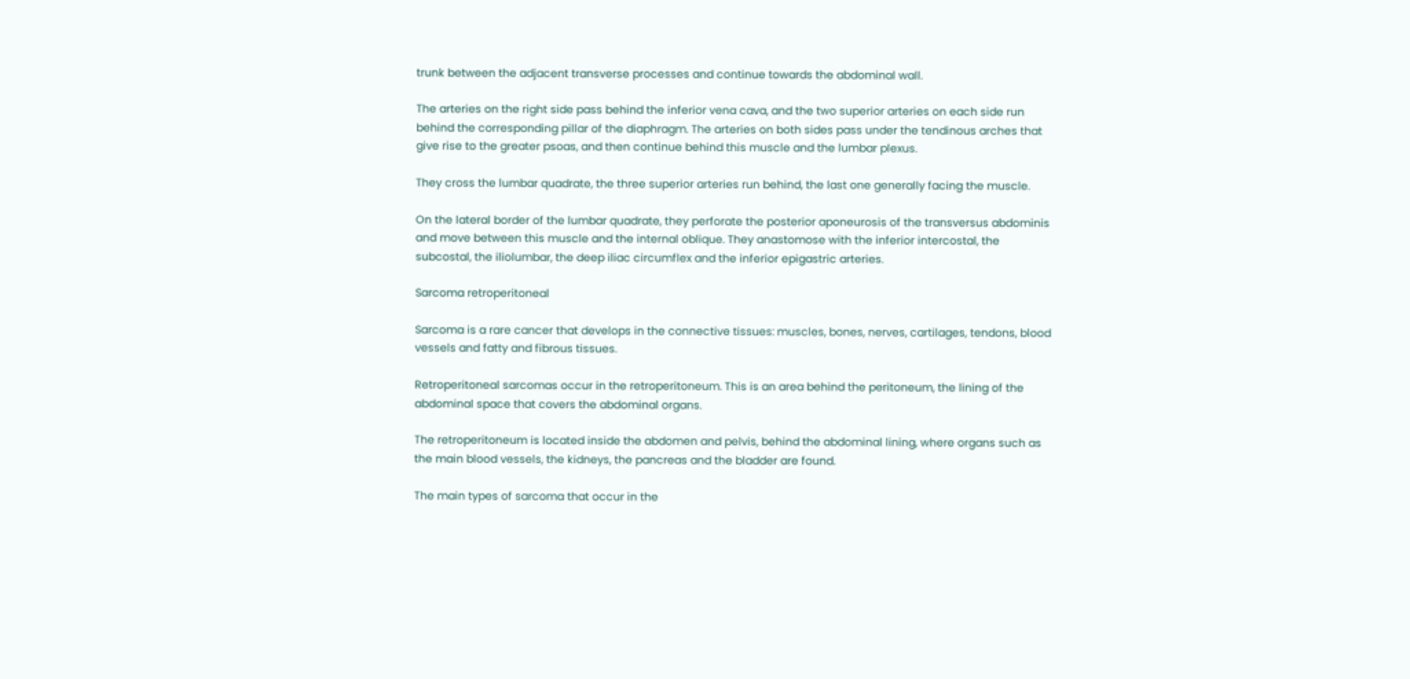trunk between the adjacent transverse processes and continue towards the abdominal wall.

The arteries on the right side pass behind the inferior vena cava, and the two superior arteries on each side run behind the corresponding pillar of the diaphragm. The arteries on both sides pass under the tendinous arches that give rise to the greater psoas, and then continue behind this muscle and the lumbar plexus.

They cross the lumbar quadrate, the three superior arteries run behind, the last one generally facing the muscle.

On the lateral border of the lumbar quadrate, they perforate the posterior aponeurosis of the transversus abdominis and move between this muscle and the internal oblique. They anastomose with the inferior intercostal, the subcostal, the iliolumbar, the deep iliac circumflex and the inferior epigastric arteries.

Sarcoma retroperitoneal

Sarcoma is a rare cancer that develops in the connective tissues: muscles, bones, nerves, cartilages, tendons, blood vessels and fatty and fibrous tissues.

Retroperitoneal sarcomas occur in the retroperitoneum. This is an area behind the peritoneum, the lining of the abdominal space that covers the abdominal organs.

The retroperitoneum is located inside the abdomen and pelvis, behind the abdominal lining, where organs such as the main blood vessels, the kidneys, the pancreas and the bladder are found.

The main types of sarcoma that occur in the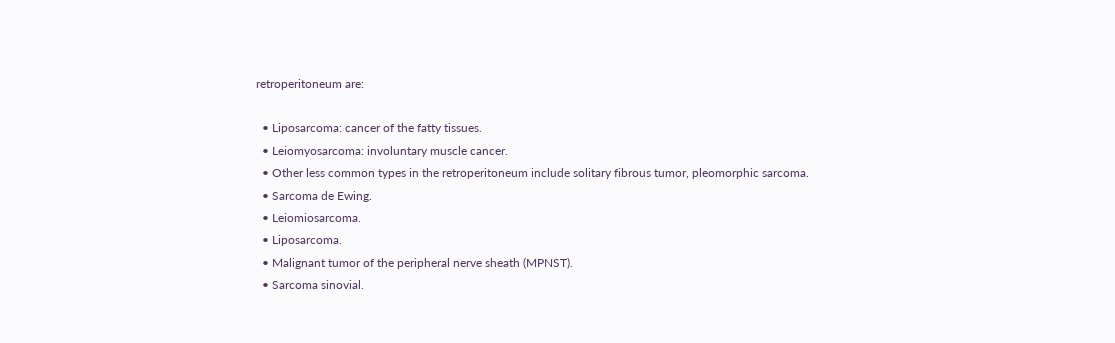retroperitoneum are:

  • Liposarcoma: cancer of the fatty tissues.
  • Leiomyosarcoma: involuntary muscle cancer.
  • Other less common types in the retroperitoneum include solitary fibrous tumor, pleomorphic sarcoma.
  • Sarcoma de Ewing.
  • Leiomiosarcoma.
  • Liposarcoma.
  • Malignant tumor of the peripheral nerve sheath (MPNST).
  • Sarcoma sinovial.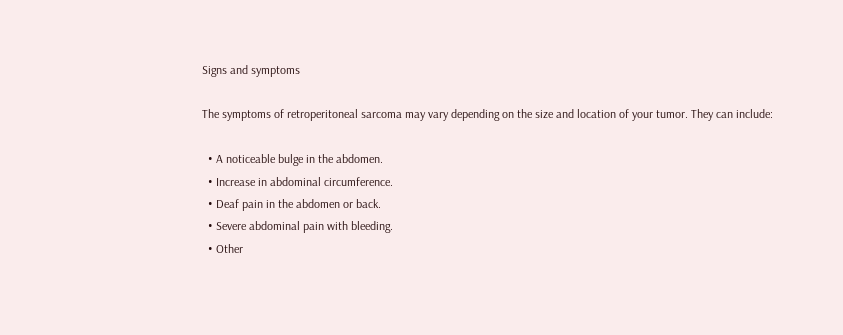Signs and symptoms

The symptoms of retroperitoneal sarcoma may vary depending on the size and location of your tumor. They can include:

  • A noticeable bulge in the abdomen.
  • Increase in abdominal circumference.
  • Deaf pain in the abdomen or back.
  • Severe abdominal pain with bleeding.
  • Other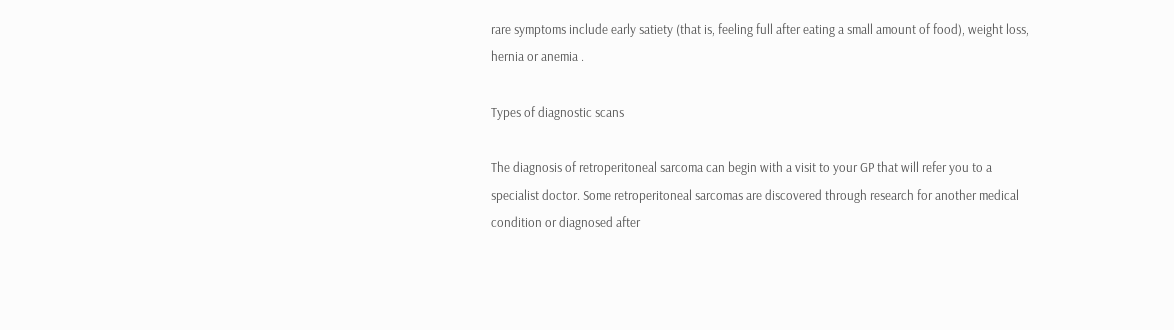rare symptoms include early satiety (that is, feeling full after eating a small amount of food), weight loss, hernia or anemia .

Types of diagnostic scans

The diagnosis of retroperitoneal sarcoma can begin with a visit to your GP that will refer you to a specialist doctor. Some retroperitoneal sarcomas are discovered through research for another medical condition or diagnosed after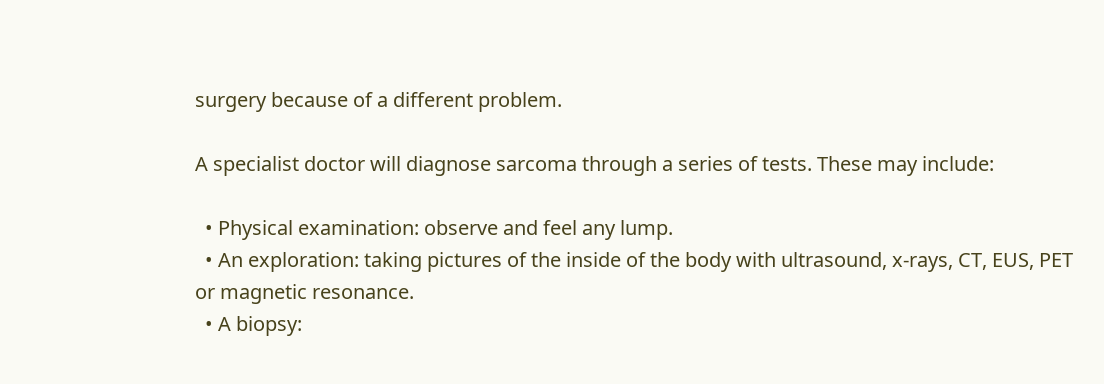surgery because of a different problem.

A specialist doctor will diagnose sarcoma through a series of tests. These may include:

  • Physical examination: observe and feel any lump.
  • An exploration: taking pictures of the inside of the body with ultrasound, x-rays, CT, EUS, PET or magnetic resonance.
  • A biopsy: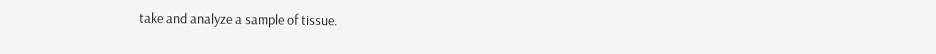take and analyze a sample of tissue.